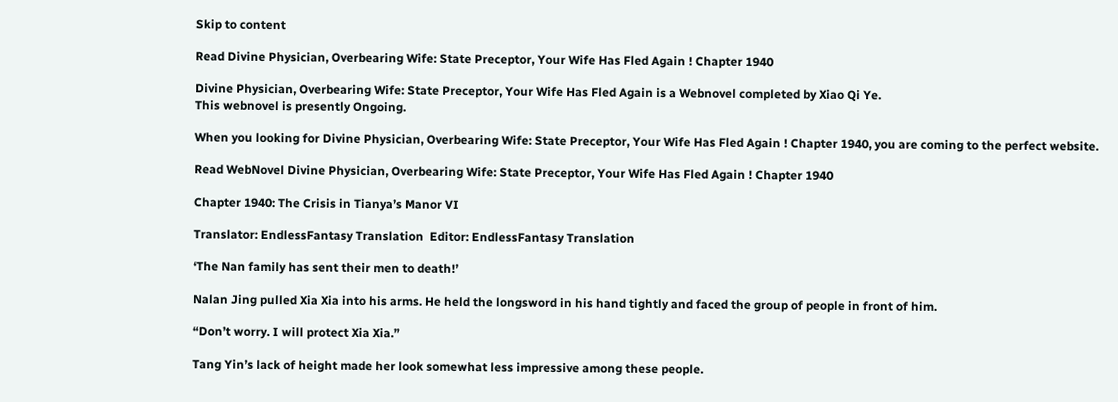Skip to content

Read Divine Physician, Overbearing Wife: State Preceptor, Your Wife Has Fled Again ! Chapter 1940

Divine Physician, Overbearing Wife: State Preceptor, Your Wife Has Fled Again is a Webnovel completed by Xiao Qi Ye.
This webnovel is presently Ongoing.

When you looking for Divine Physician, Overbearing Wife: State Preceptor, Your Wife Has Fled Again ! Chapter 1940, you are coming to the perfect website.

Read WebNovel Divine Physician, Overbearing Wife: State Preceptor, Your Wife Has Fled Again ! Chapter 1940

Chapter 1940: The Crisis in Tianya’s Manor VI

Translator: EndlessFantasy Translation  Editor: EndlessFantasy Translation

‘The Nan family has sent their men to death!’

Nalan Jing pulled Xia Xia into his arms. He held the longsword in his hand tightly and faced the group of people in front of him.

“Don’t worry. I will protect Xia Xia.”

Tang Yin’s lack of height made her look somewhat less impressive among these people.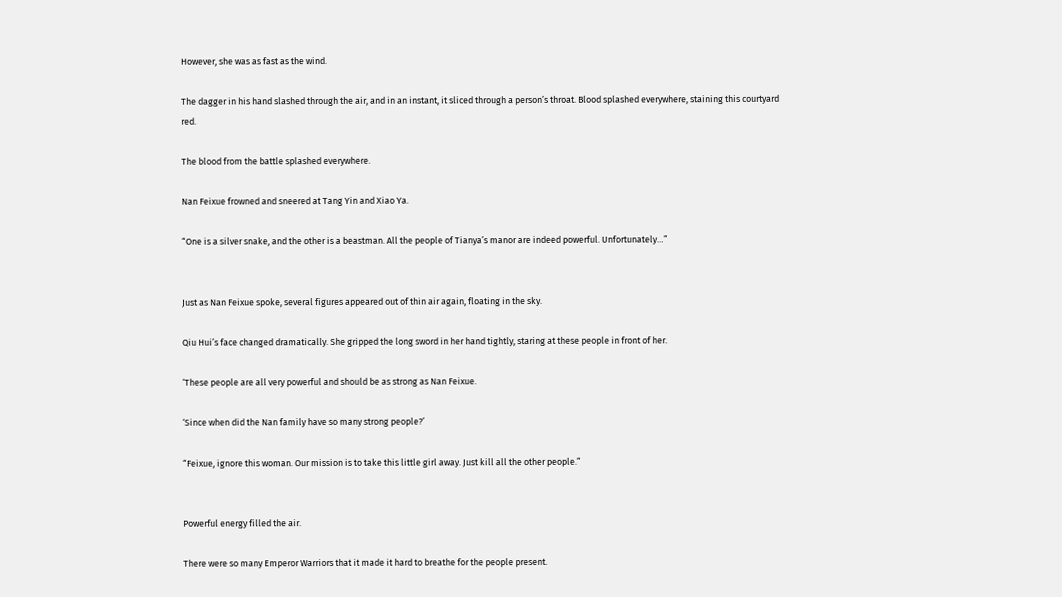However, she was as fast as the wind.

The dagger in his hand slashed through the air, and in an instant, it sliced through a person’s throat. Blood splashed everywhere, staining this courtyard red.

The blood from the battle splashed everywhere.

Nan Feixue frowned and sneered at Tang Yin and Xiao Ya.

“One is a silver snake, and the other is a beastman. All the people of Tianya’s manor are indeed powerful. Unfortunately…”


Just as Nan Feixue spoke, several figures appeared out of thin air again, floating in the sky.

Qiu Hui’s face changed dramatically. She gripped the long sword in her hand tightly, staring at these people in front of her.

‘These people are all very powerful and should be as strong as Nan Feixue.

‘Since when did the Nan family have so many strong people?’

“Feixue, ignore this woman. Our mission is to take this little girl away. Just kill all the other people.”


Powerful energy filled the air.

There were so many Emperor Warriors that it made it hard to breathe for the people present.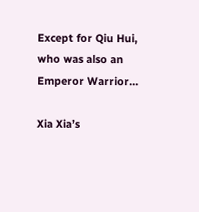Except for Qiu Hui, who was also an Emperor Warrior…

Xia Xia’s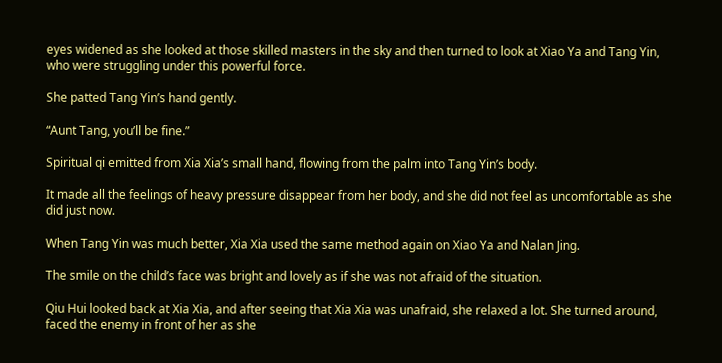eyes widened as she looked at those skilled masters in the sky and then turned to look at Xiao Ya and Tang Yin, who were struggling under this powerful force.

She patted Tang Yin’s hand gently.

“Aunt Tang, you’ll be fine.”

Spiritual qi emitted from Xia Xia’s small hand, flowing from the palm into Tang Yin’s body.

It made all the feelings of heavy pressure disappear from her body, and she did not feel as uncomfortable as she did just now.

When Tang Yin was much better, Xia Xia used the same method again on Xiao Ya and Nalan Jing.

The smile on the child’s face was bright and lovely as if she was not afraid of the situation.

Qiu Hui looked back at Xia Xia, and after seeing that Xia Xia was unafraid, she relaxed a lot. She turned around, faced the enemy in front of her as she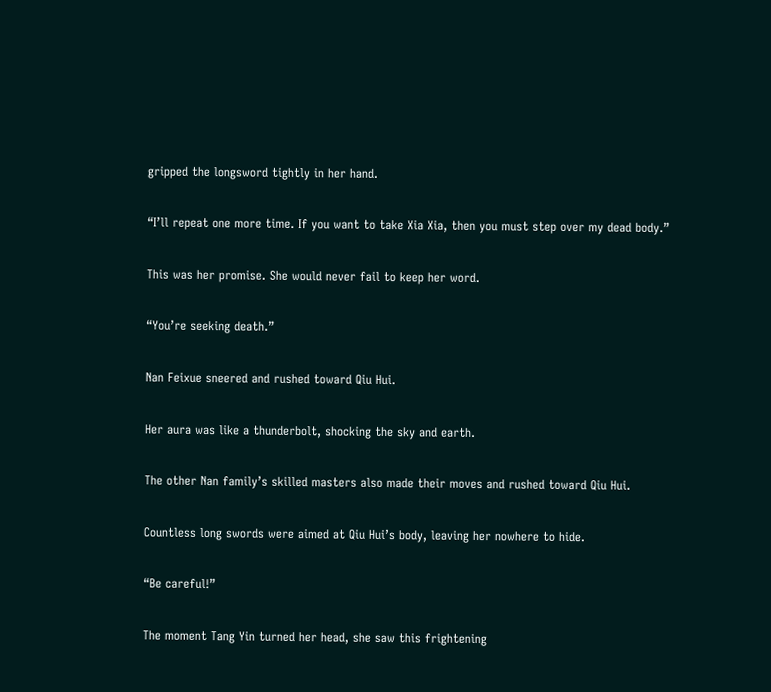gripped the longsword tightly in her hand.

“I’ll repeat one more time. If you want to take Xia Xia, then you must step over my dead body.”

This was her promise. She would never fail to keep her word.

“You’re seeking death.”

Nan Feixue sneered and rushed toward Qiu Hui.

Her aura was like a thunderbolt, shocking the sky and earth.

The other Nan family’s skilled masters also made their moves and rushed toward Qiu Hui.

Countless long swords were aimed at Qiu Hui’s body, leaving her nowhere to hide.

“Be careful!”

The moment Tang Yin turned her head, she saw this frightening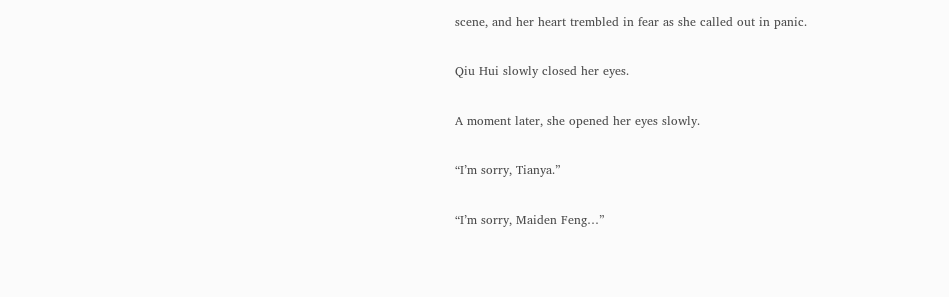scene, and her heart trembled in fear as she called out in panic.

Qiu Hui slowly closed her eyes.

A moment later, she opened her eyes slowly.

“I’m sorry, Tianya.”

“I’m sorry, Maiden Feng…”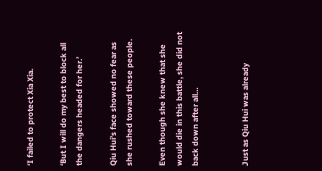‘I failed to protect Xia Xia.

‘But I will do my best to block all the dangers headed for her.’

Qiu Hui’s face showed no fear as she rushed toward these people.

Even though she knew that she would die in this battle, she did not back down after all…


Just as Qiu Hui was already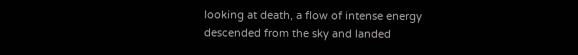looking at death, a flow of intense energy descended from the sky and landed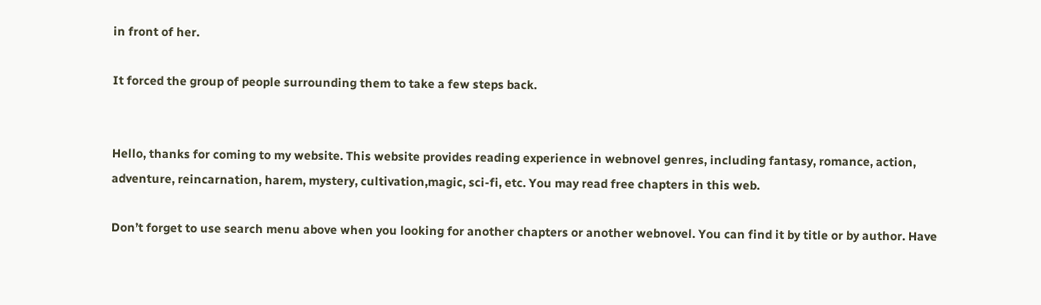in front of her.

It forced the group of people surrounding them to take a few steps back.


Hello, thanks for coming to my website. This website provides reading experience in webnovel genres, including fantasy, romance, action, adventure, reincarnation, harem, mystery, cultivation,magic, sci-fi, etc. You may read free chapters in this web.

Don’t forget to use search menu above when you looking for another chapters or another webnovel. You can find it by title or by author. Have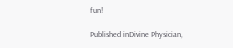fun!

Published inDivine Physician,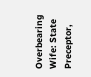Overbearing Wife: State Preceptor,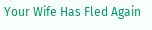Your Wife Has Fled Again